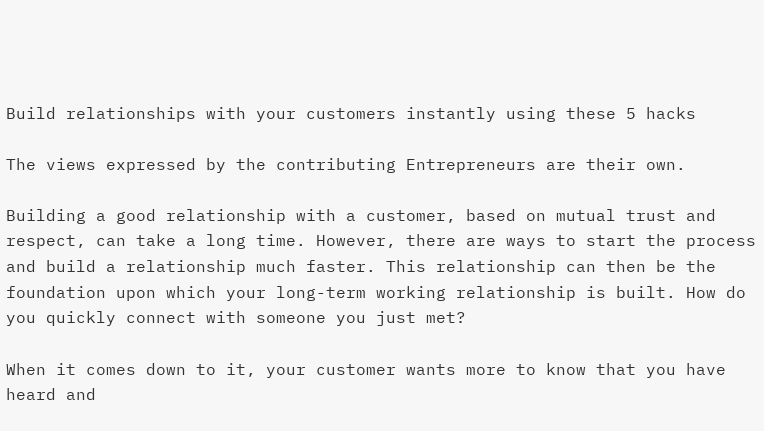Build relationships with your customers instantly using these 5 hacks

The views expressed by the contributing Entrepreneurs are their own.

Building a good relationship with a customer, based on mutual trust and respect, can take a long time. However, there are ways to start the process and build a relationship much faster. This relationship can then be the foundation upon which your long-term working relationship is built. How do you quickly connect with someone you just met?

When it comes down to it, your customer wants more to know that you have heard and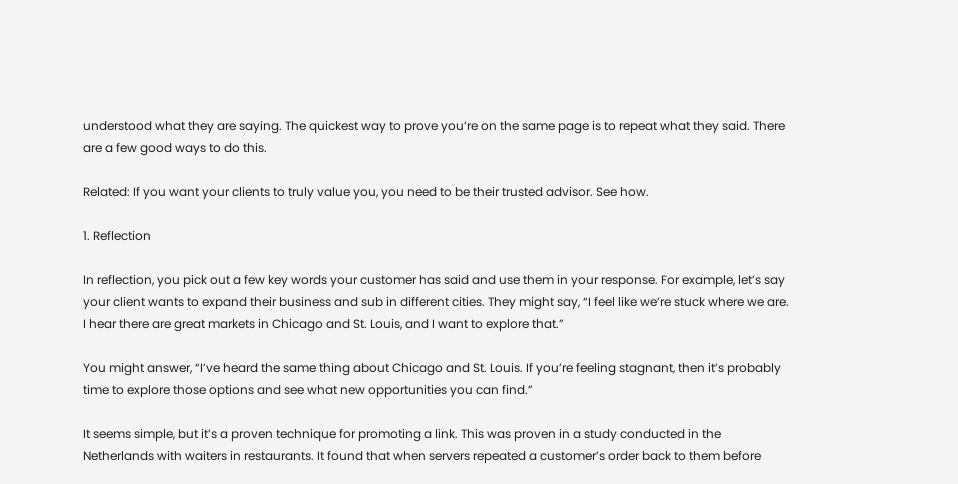understood what they are saying. The quickest way to prove you’re on the same page is to repeat what they said. There are a few good ways to do this.

Related: If you want your clients to truly value you, you need to be their trusted advisor. See how.

1. Reflection

In reflection, you pick out a few key words your customer has said and use them in your response. For example, let’s say your client wants to expand their business and sub in different cities. They might say, “I feel like we’re stuck where we are. I hear there are great markets in Chicago and St. Louis, and I want to explore that.”

You might answer, “I’ve heard the same thing about Chicago and St. Louis. If you’re feeling stagnant, then it’s probably time to explore those options and see what new opportunities you can find.”

It seems simple, but it’s a proven technique for promoting a link. This was proven in a study conducted in the Netherlands with waiters in restaurants. It found that when servers repeated a customer’s order back to them before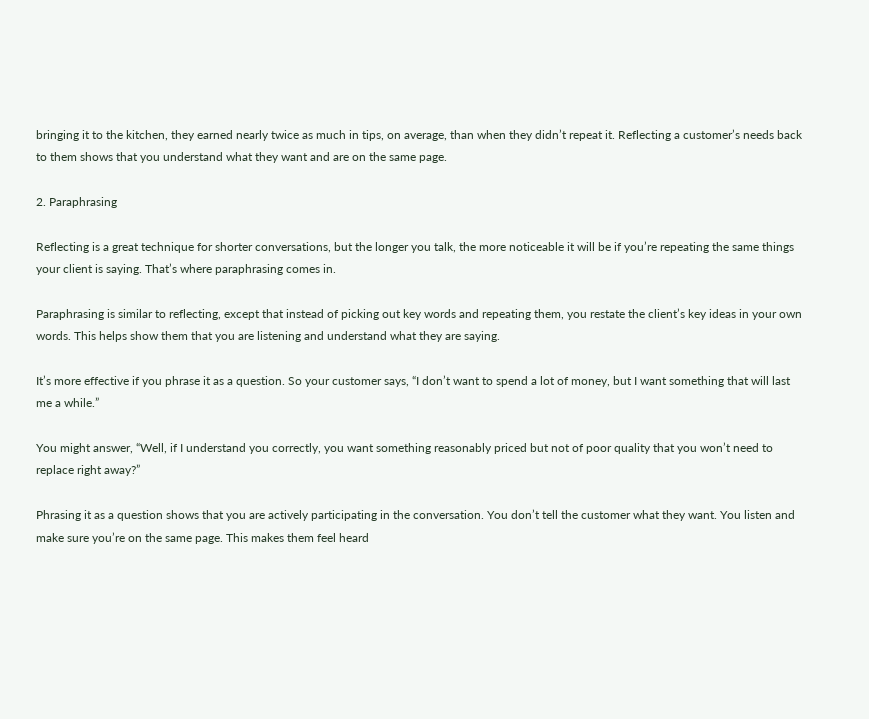bringing it to the kitchen, they earned nearly twice as much in tips, on average, than when they didn’t repeat it. Reflecting a customer’s needs back to them shows that you understand what they want and are on the same page.

2. Paraphrasing

Reflecting is a great technique for shorter conversations, but the longer you talk, the more noticeable it will be if you’re repeating the same things your client is saying. That’s where paraphrasing comes in.

Paraphrasing is similar to reflecting, except that instead of picking out key words and repeating them, you restate the client’s key ideas in your own words. This helps show them that you are listening and understand what they are saying.

It’s more effective if you phrase it as a question. So your customer says, “I don’t want to spend a lot of money, but I want something that will last me a while.”

You might answer, “Well, if I understand you correctly, you want something reasonably priced but not of poor quality that you won’t need to replace right away?”

Phrasing it as a question shows that you are actively participating in the conversation. You don’t tell the customer what they want. You listen and make sure you’re on the same page. This makes them feel heard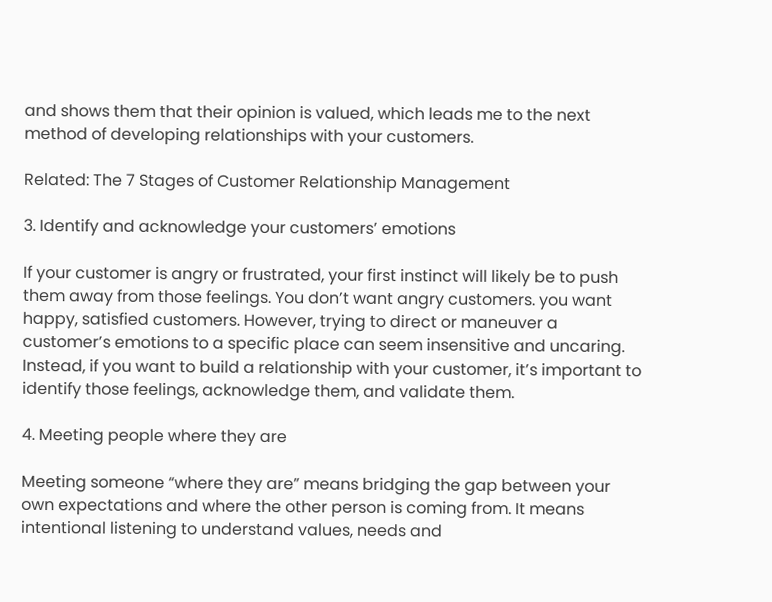and shows them that their opinion is valued, which leads me to the next method of developing relationships with your customers.

Related: The 7 Stages of Customer Relationship Management

3. Identify and acknowledge your customers’ emotions

If your customer is angry or frustrated, your first instinct will likely be to push them away from those feelings. You don’t want angry customers. you want happy, satisfied customers. However, trying to direct or maneuver a customer’s emotions to a specific place can seem insensitive and uncaring. Instead, if you want to build a relationship with your customer, it’s important to identify those feelings, acknowledge them, and validate them.

4. Meeting people where they are

Meeting someone “where they are” means bridging the gap between your own expectations and where the other person is coming from. It means intentional listening to understand values, needs and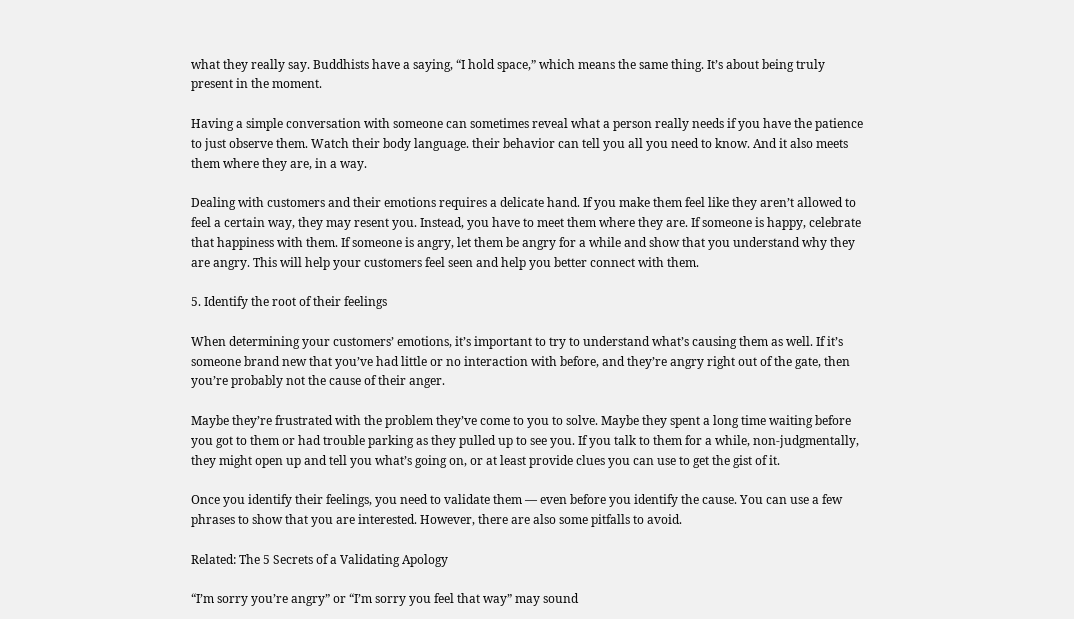what they really say. Buddhists have a saying, “I hold space,” which means the same thing. It’s about being truly present in the moment.

Having a simple conversation with someone can sometimes reveal what a person really needs if you have the patience to just observe them. Watch their body language. their behavior can tell you all you need to know. And it also meets them where they are, in a way.

Dealing with customers and their emotions requires a delicate hand. If you make them feel like they aren’t allowed to feel a certain way, they may resent you. Instead, you have to meet them where they are. If someone is happy, celebrate that happiness with them. If someone is angry, let them be angry for a while and show that you understand why they are angry. This will help your customers feel seen and help you better connect with them.

5. Identify the root of their feelings

When determining your customers’ emotions, it’s important to try to understand what’s causing them as well. If it’s someone brand new that you’ve had little or no interaction with before, and they’re angry right out of the gate, then you’re probably not the cause of their anger.

Maybe they’re frustrated with the problem they’ve come to you to solve. Maybe they spent a long time waiting before you got to them or had trouble parking as they pulled up to see you. If you talk to them for a while, non-judgmentally, they might open up and tell you what’s going on, or at least provide clues you can use to get the gist of it.

Once you identify their feelings, you need to validate them — even before you identify the cause. You can use a few phrases to show that you are interested. However, there are also some pitfalls to avoid.

Related: The 5 Secrets of a Validating Apology

“I’m sorry you’re angry” or “I’m sorry you feel that way” may sound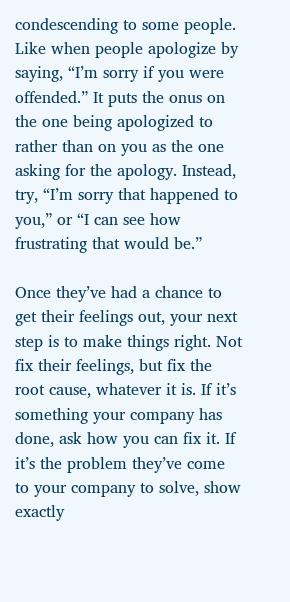condescending to some people. Like when people apologize by saying, “I’m sorry if you were offended.” It puts the onus on the one being apologized to rather than on you as the one asking for the apology. Instead, try, “I’m sorry that happened to you,” or “I can see how frustrating that would be.”

Once they’ve had a chance to get their feelings out, your next step is to make things right. Not fix their feelings, but fix the root cause, whatever it is. If it’s something your company has done, ask how you can fix it. If it’s the problem they’ve come to your company to solve, show exactly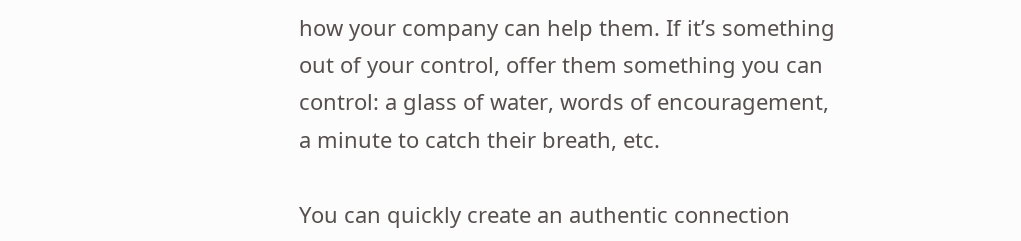how your company can help them. If it’s something out of your control, offer them something you can control: a glass of water, words of encouragement, a minute to catch their breath, etc.

You can quickly create an authentic connection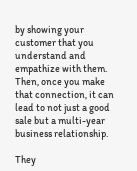by showing your customer that you understand and empathize with them. Then, once you make that connection, it can lead to not just a good sale but a multi-year business relationship.

They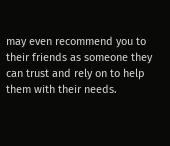may even recommend you to their friends as someone they can trust and rely on to help them with their needs.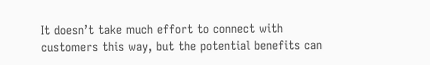It doesn’t take much effort to connect with customers this way, but the potential benefits can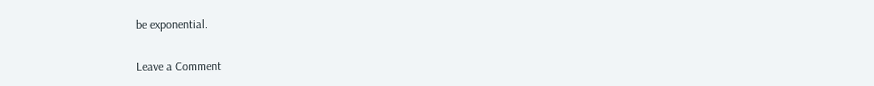be exponential.

Leave a Comment